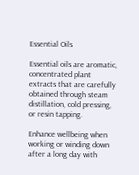Essential Oils

Essential oils are aromatic, concentrated plant extracts that are carefully obtained through steam distillation, cold pressing, or resin tapping.

Enhance wellbeing when working or winding down after a long day with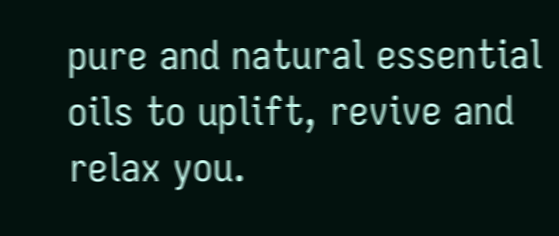pure and natural essential oils to uplift, revive and relax you.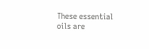These essential oils are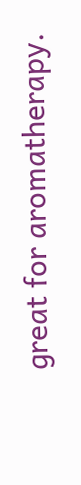great for aromatherapy.